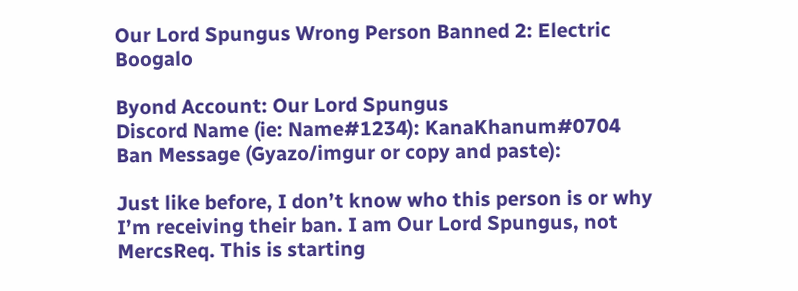Our Lord Spungus Wrong Person Banned 2: Electric Boogalo

Byond Account: Our Lord Spungus
Discord Name (ie: Name#1234): KanaKhanum#0704
Ban Message (Gyazo/imgur or copy and paste):

Just like before, I don’t know who this person is or why I’m receiving their ban. I am Our Lord Spungus, not MercsReq. This is starting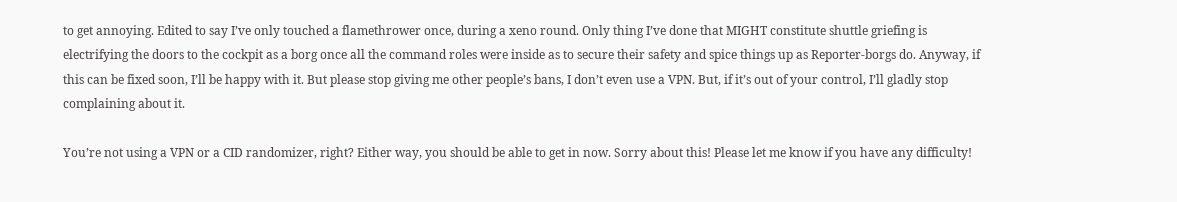to get annoying. Edited to say I’ve only touched a flamethrower once, during a xeno round. Only thing I’ve done that MIGHT constitute shuttle griefing is electrifying the doors to the cockpit as a borg once all the command roles were inside as to secure their safety and spice things up as Reporter-borgs do. Anyway, if this can be fixed soon, I’ll be happy with it. But please stop giving me other people’s bans, I don’t even use a VPN. But, if it’s out of your control, I’ll gladly stop complaining about it.

You’re not using a VPN or a CID randomizer, right? Either way, you should be able to get in now. Sorry about this! Please let me know if you have any difficulty!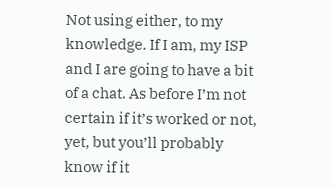Not using either, to my knowledge. If I am, my ISP and I are going to have a bit of a chat. As before I’m not certain if it’s worked or not, yet, but you’ll probably know if it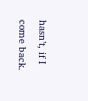hasn’t, if I come back.